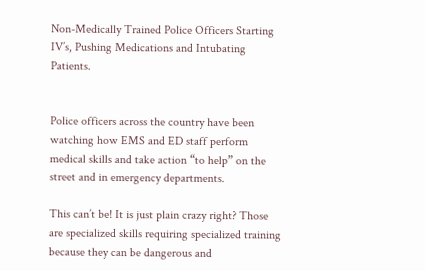Non-Medically Trained Police Officers Starting IV’s, Pushing Medications and Intubating Patients.


Police officers across the country have been watching how EMS and ED staff perform medical skills and take action “to help” on the street and in emergency departments.

This can’t be! It is just plain crazy right? Those are specialized skills requiring specialized training because they can be dangerous and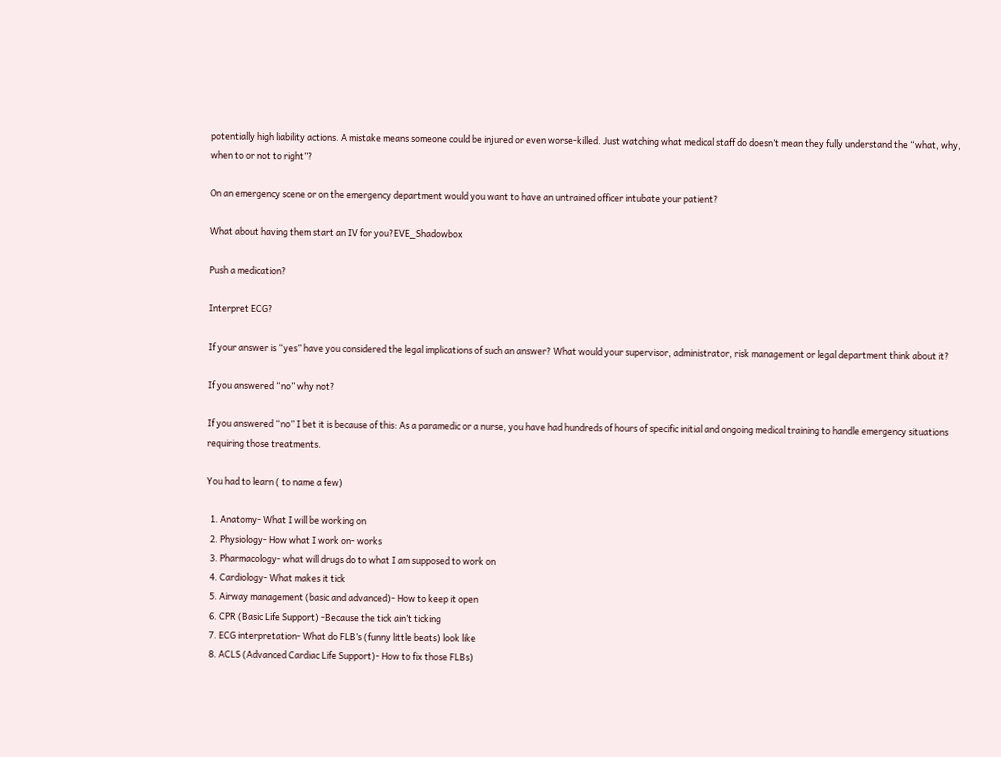potentially high liability actions. A mistake means someone could be injured or even worse-killed. Just watching what medical staff do doesn’t mean they fully understand the “what, why, when to or not to right”?

On an emergency scene or on the emergency department would you want to have an untrained officer intubate your patient?

What about having them start an IV for you?EVE_Shadowbox

Push a medication?

Interpret ECG?

If your answer is “yes” have you considered the legal implications of such an answer? What would your supervisor, administrator, risk management or legal department think about it?

If you answered “no” why not?

If you answered “no” I bet it is because of this: As a paramedic or a nurse, you have had hundreds of hours of specific initial and ongoing medical training to handle emergency situations requiring those treatments.

You had to learn ( to name a few)

  1. Anatomy- What I will be working on
  2. Physiology- How what I work on- works
  3. Pharmacology- what will drugs do to what I am supposed to work on
  4. Cardiology- What makes it tick
  5. Airway management (basic and advanced)- How to keep it open
  6. CPR (Basic Life Support) -Because the tick ain’t ticking
  7. ECG interpretation- What do FLB’s (funny little beats) look like
  8. ACLS (Advanced Cardiac Life Support)- How to fix those FLBs)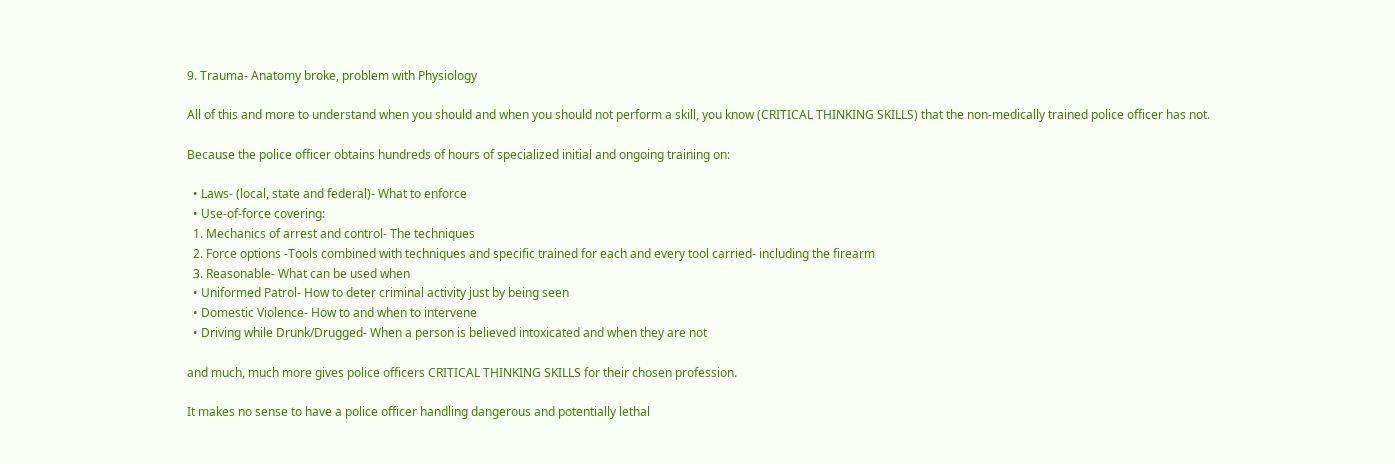9. Trauma- Anatomy broke, problem with Physiology

All of this and more to understand when you should and when you should not perform a skill, you know (CRITICAL THINKING SKILLS) that the non-medically trained police officer has not.

Because the police officer obtains hundreds of hours of specialized initial and ongoing training on:

  • Laws- (local, state and federal)- What to enforce
  • Use-of-force covering:
  1. Mechanics of arrest and control- The techniques
  2. Force options -Tools combined with techniques and specific trained for each and every tool carried- including the firearm
  3. Reasonable- What can be used when
  • Uniformed Patrol- How to deter criminal activity just by being seen
  • Domestic Violence- How to and when to intervene
  • Driving while Drunk/Drugged- When a person is believed intoxicated and when they are not

and much, much more gives police officers CRITICAL THINKING SKILLS for their chosen profession.

It makes no sense to have a police officer handling dangerous and potentially lethal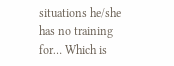situations he/she has no training for… Which is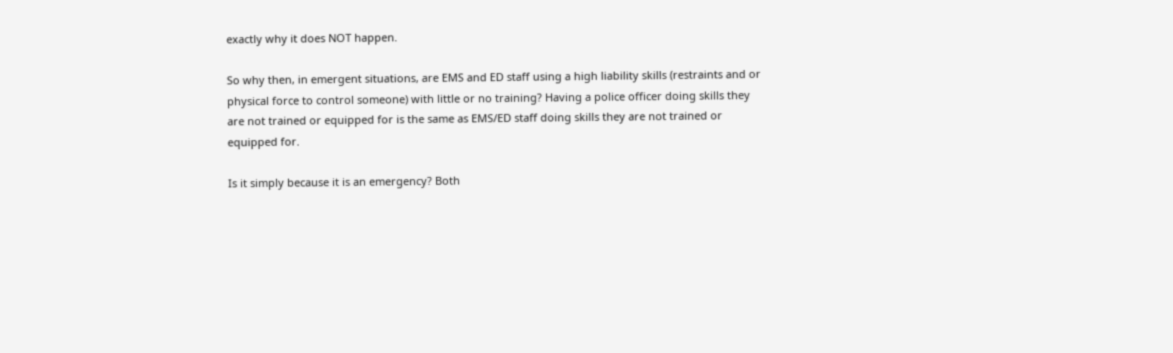exactly why it does NOT happen.

So why then, in emergent situations, are EMS and ED staff using a high liability skills (restraints and or physical force to control someone) with little or no training? Having a police officer doing skills they are not trained or equipped for is the same as EMS/ED staff doing skills they are not trained or equipped for.

Is it simply because it is an emergency? Both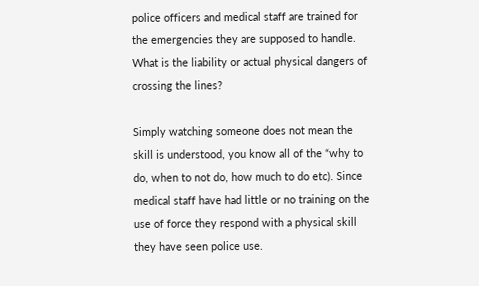police officers and medical staff are trained for the emergencies they are supposed to handle. What is the liability or actual physical dangers of crossing the lines?

Simply watching someone does not mean the skill is understood, you know all of the “why to do, when to not do, how much to do etc). Since medical staff have had little or no training on the use of force they respond with a physical skill they have seen police use.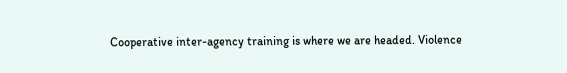Cooperative inter-agency training is where we are headed. Violence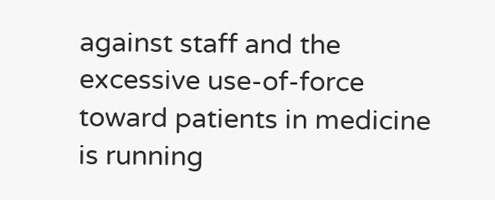against staff and the excessive use-of-force toward patients in medicine is running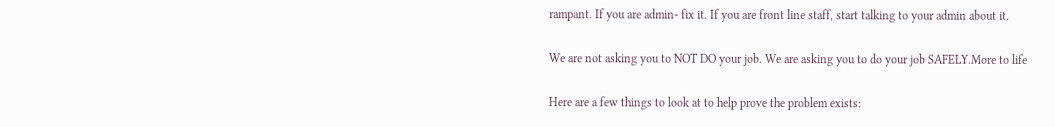rampant. If you are admin- fix it. If you are front line staff, start talking to your admin about it.

We are not asking you to NOT DO your job. We are asking you to do your job SAFELY.More to life

Here are a few things to look at to help prove the problem exists: